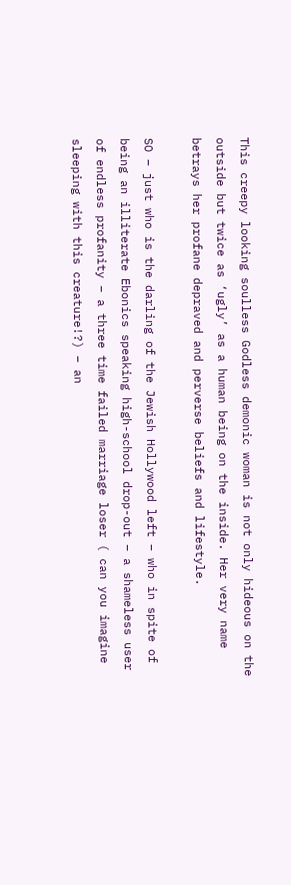This creepy looking soulless Godless demonic woman is not only hideous on the outside but twice as ‘ugly’ as a human being on the inside. Her very name betrays her profane depraved and perverse beliefs and lifestyle.

SO – just who is the darling of the Jewish Hollywood left – who in spite of being an illiterate Ebonics speaking high-school drop-out – a shameless user of endless profanity – a three time failed marriage loser ( can you imagine sleeping with this creature!?) – an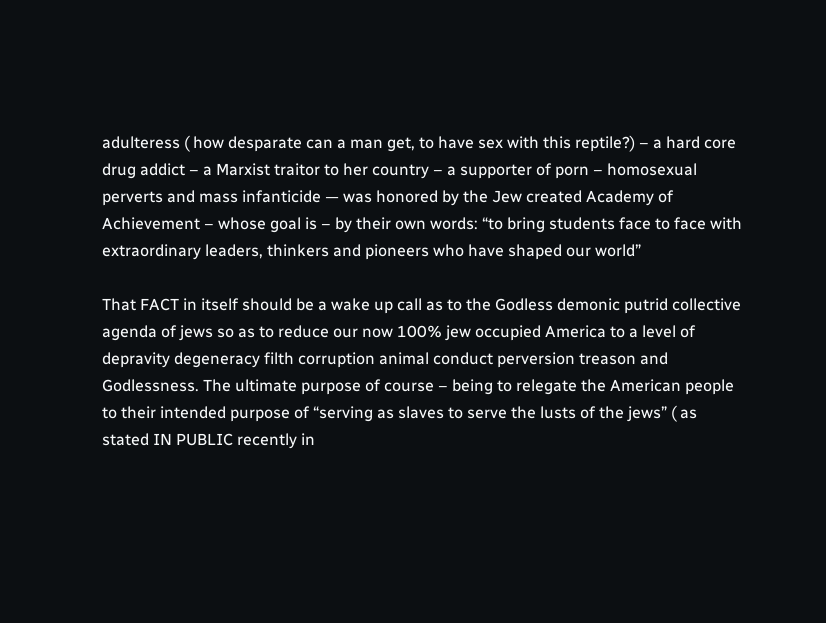adulteress ( how desparate can a man get, to have sex with this reptile?) – a hard core drug addict – a Marxist traitor to her country – a supporter of porn – homosexual perverts and mass infanticide — was honored by the Jew created Academy of Achievement – whose goal is – by their own words: “to bring students face to face with extraordinary leaders, thinkers and pioneers who have shaped our world”

That FACT in itself should be a wake up call as to the Godless demonic putrid collective agenda of jews so as to reduce our now 100% jew occupied America to a level of depravity degeneracy filth corruption animal conduct perversion treason and Godlessness. The ultimate purpose of course – being to relegate the American people to their intended purpose of “serving as slaves to serve the lusts of the jews” ( as stated IN PUBLIC recently in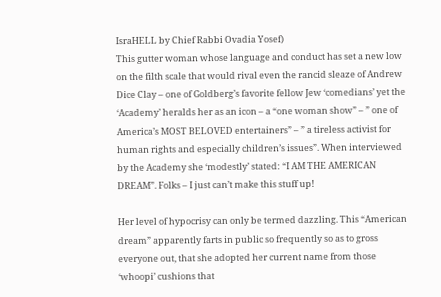IsraHELL by Chief Rabbi Ovadia Yosef)
This gutter woman whose language and conduct has set a new low on the filth scale that would rival even the rancid sleaze of Andrew Dice Clay – one of Goldberg’s favorite fellow Jew ‘comedians’ yet the ‘Academy’ heralds her as an icon – a “one woman show” – ” one of America’s MOST BELOVED entertainers” – ” a tireless activist for human rights and especially children’s issues”. When interviewed by the Academy she ‘modestly’ stated: “I AM THE AMERICAN DREAM”. Folks – I just can’t make this stuff up!

Her level of hypocrisy can only be termed dazzling. This “American dream” apparently farts in public so frequently so as to gross everyone out, that she adopted her current name from those ‘whoopi’ cushions that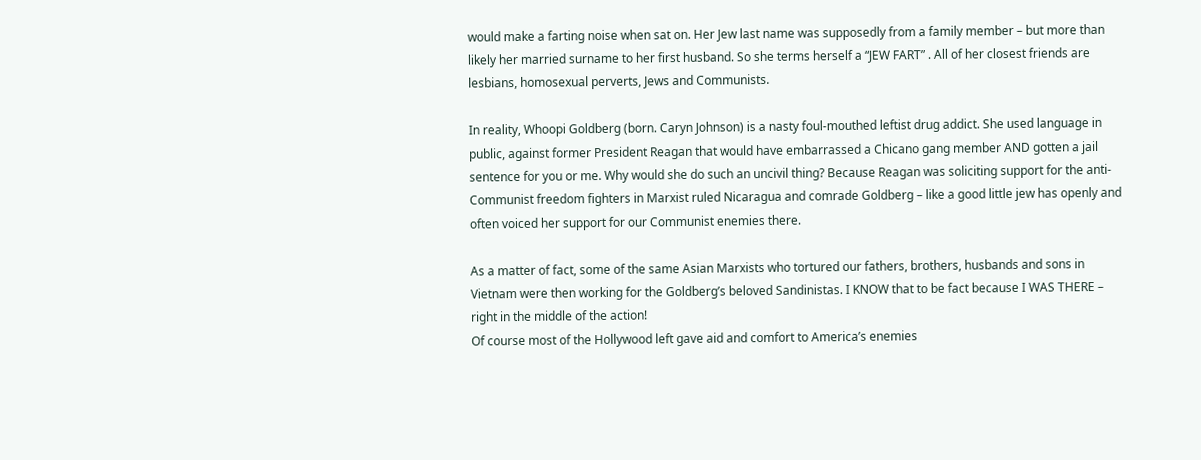would make a farting noise when sat on. Her Jew last name was supposedly from a family member – but more than likely her married surname to her first husband. So she terms herself a “JEW FART” . All of her closest friends are lesbians, homosexual perverts, Jews and Communists.

In reality, Whoopi Goldberg (born. Caryn Johnson) is a nasty foul-mouthed leftist drug addict. She used language in public, against former President Reagan that would have embarrassed a Chicano gang member AND gotten a jail sentence for you or me. Why would she do such an uncivil thing? Because Reagan was soliciting support for the anti-Communist freedom fighters in Marxist ruled Nicaragua and comrade Goldberg – like a good little jew has openly and often voiced her support for our Communist enemies there.

As a matter of fact, some of the same Asian Marxists who tortured our fathers, brothers, husbands and sons in Vietnam were then working for the Goldberg’s beloved Sandinistas. I KNOW that to be fact because I WAS THERE – right in the middle of the action!
Of course most of the Hollywood left gave aid and comfort to America’s enemies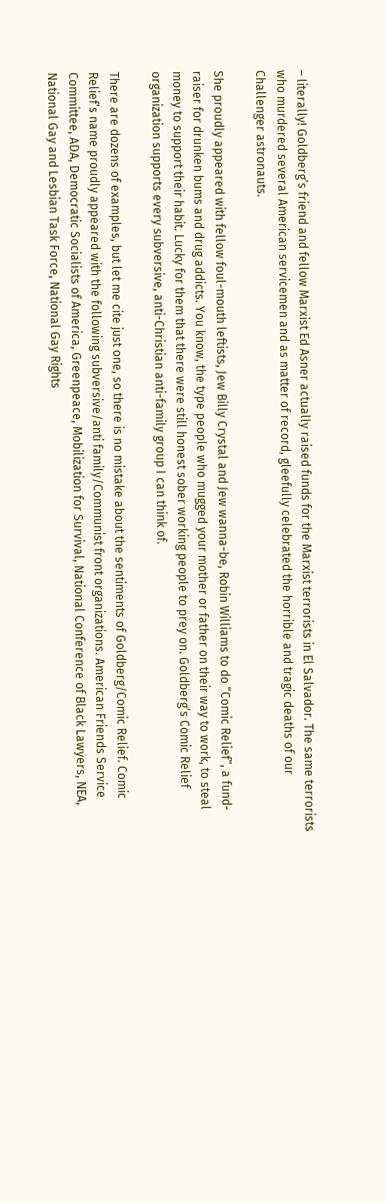– literally! Goldberg’s friend and fellow Marxist Ed Asner actually raised funds for the Marxist terrorists in El Salvador. The same terrorists who murdered several American servicemen and as matter of record, gleefully celebrated the horrible and tragic deaths of our Challenger astronauts.

She proudly appeared with fellow foul-mouth leftists, Jew Billy Crystal and Jew wanna-be, Robin Williams to do “Comic Relief”, a fund-raiser for drunken bums and drug addicts. You know, the type people who mugged your mother or father on their way to work, to steal money to support their habit. Lucky for them that there were still honest sober working people to prey on. Goldberg’s Comic Relief organization supports every subversive, anti-Christian anti-family group I can think of.

There are dozens of examples, but let me cite just one, so there is no mistake about the sentiments of Goldberg/Comic Relief. Comic Relief’s name proudly appeared with the following subversive/anti family/Communist front organizations. American Friends Service Committee, ADA, Democratic Socialists of America, Greenpeace, Mobilization for Survival, National Conference of Black Lawyers, NEA, National Gay and Lesbian Task Force, National Gay Rights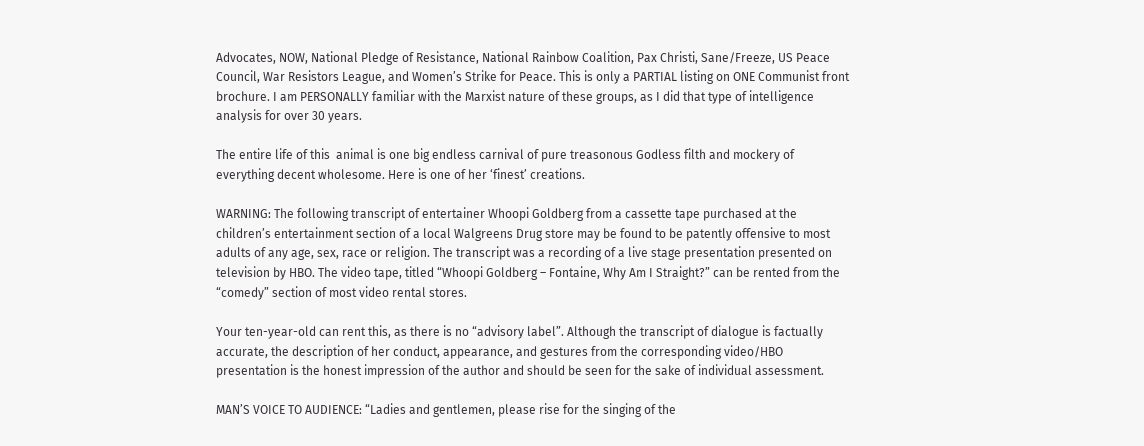Advocates, NOW, National Pledge of Resistance, National Rainbow Coalition, Pax Christi, Sane/Freeze, US Peace Council, War Resistors League, and Women’s Strike for Peace. This is only a PARTIAL listing on ONE Communist front brochure. I am PERSONALLY familiar with the Marxist nature of these groups, as I did that type of intelligence analysis for over 30 years.

The entire life of this  animal is one big endless carnival of pure treasonous Godless filth and mockery of everything decent wholesome. Here is one of her ‘finest’ creations.

WARNING: The following transcript of entertainer Whoopi Goldberg from a cassette tape purchased at the children’s entertainment section of a local Walgreens Drug store may be found to be patently offensive to most adults of any age, sex, race or religion. The transcript was a recording of a live stage presentation presented on television by HBO. The video tape, titled “Whoopi Goldberg – Fontaine, Why Am I Straight?” can be rented from the “comedy” section of most video rental stores.

Your ten-year-old can rent this, as there is no “advisory label”. Although the transcript of dialogue is factually accurate, the description of her conduct, appearance, and gestures from the corresponding video/HBO presentation is the honest impression of the author and should be seen for the sake of individual assessment.

MAN’S VOICE TO AUDIENCE: “Ladies and gentlemen, please rise for the singing of the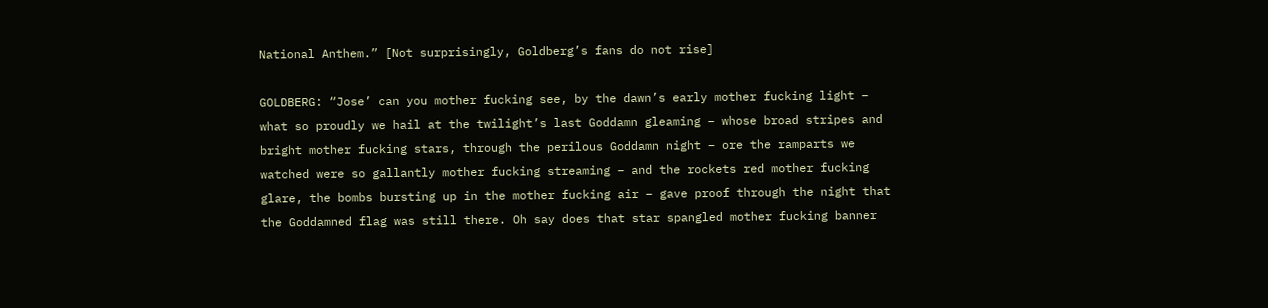National Anthem.” [Not surprisingly, Goldberg’s fans do not rise]

GOLDBERG: “Jose’ can you mother fucking see, by the dawn’s early mother fucking light – what so proudly we hail at the twilight’s last Goddamn gleaming – whose broad stripes and bright mother fucking stars, through the perilous Goddamn night – ore the ramparts we watched were so gallantly mother fucking streaming – and the rockets red mother fucking glare, the bombs bursting up in the mother fucking air – gave proof through the night that the Goddamned flag was still there. Oh say does that star spangled mother fucking banner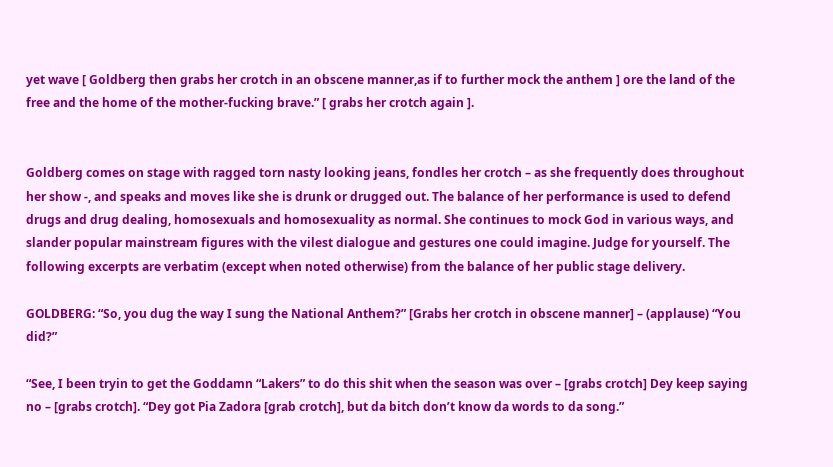yet wave [ Goldberg then grabs her crotch in an obscene manner,as if to further mock the anthem ] ore the land of the free and the home of the mother-fucking brave.” [ grabs her crotch again ].


Goldberg comes on stage with ragged torn nasty looking jeans, fondles her crotch – as she frequently does throughout her show -, and speaks and moves like she is drunk or drugged out. The balance of her performance is used to defend drugs and drug dealing, homosexuals and homosexuality as normal. She continues to mock God in various ways, and slander popular mainstream figures with the vilest dialogue and gestures one could imagine. Judge for yourself. The following excerpts are verbatim (except when noted otherwise) from the balance of her public stage delivery.

GOLDBERG: “So, you dug the way I sung the National Anthem?” [Grabs her crotch in obscene manner] – (applause) “You did?”

“See, I been tryin to get the Goddamn “Lakers” to do this shit when the season was over – [grabs crotch] Dey keep saying no – [grabs crotch]. “Dey got Pia Zadora [grab crotch], but da bitch don’t know da words to da song.”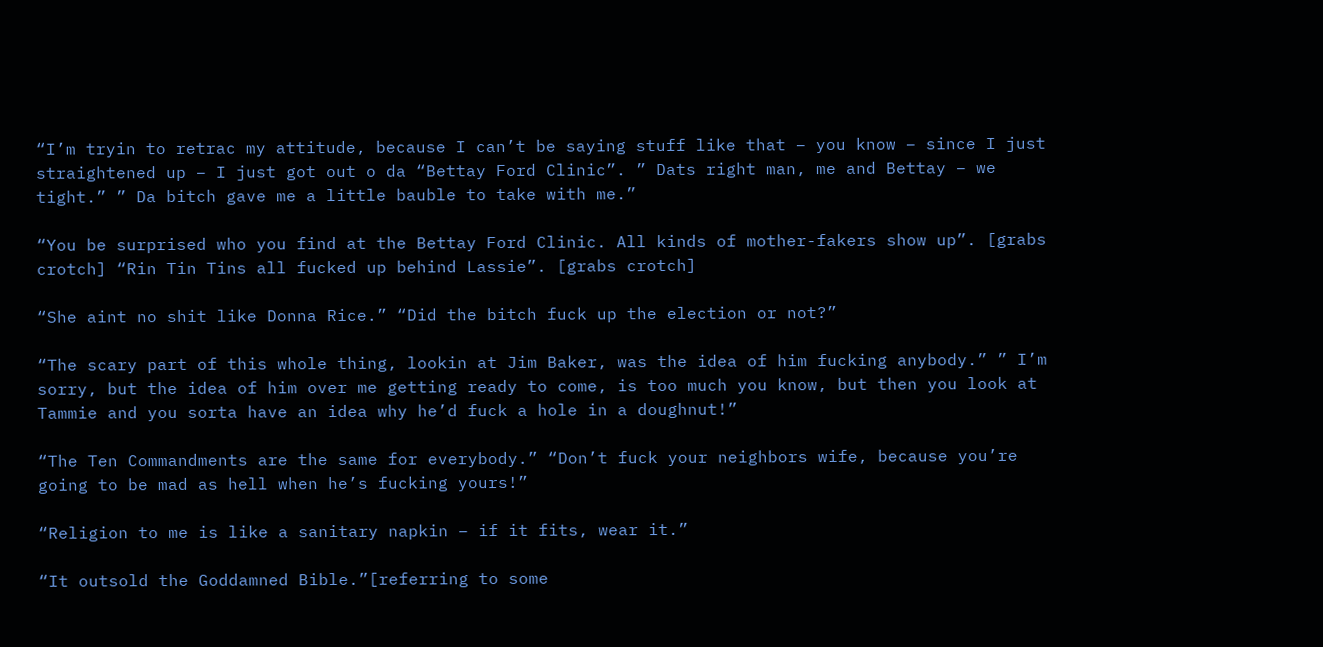“I’m tryin to retrac my attitude, because I can’t be saying stuff like that – you know – since I just straightened up – I just got out o da “Bettay Ford Clinic”. ” Dats right man, me and Bettay – we tight.” ” Da bitch gave me a little bauble to take with me.”

“You be surprised who you find at the Bettay Ford Clinic. All kinds of mother-fakers show up”. [grabs crotch] “Rin Tin Tins all fucked up behind Lassie”. [grabs crotch]

“She aint no shit like Donna Rice.” “Did the bitch fuck up the election or not?”

“The scary part of this whole thing, lookin at Jim Baker, was the idea of him fucking anybody.” ” I’m sorry, but the idea of him over me getting ready to come, is too much you know, but then you look at Tammie and you sorta have an idea why he’d fuck a hole in a doughnut!”

“The Ten Commandments are the same for everybody.” “Don’t fuck your neighbors wife, because you’re going to be mad as hell when he’s fucking yours!”

“Religion to me is like a sanitary napkin – if it fits, wear it.”

“It outsold the Goddamned Bible.”[referring to some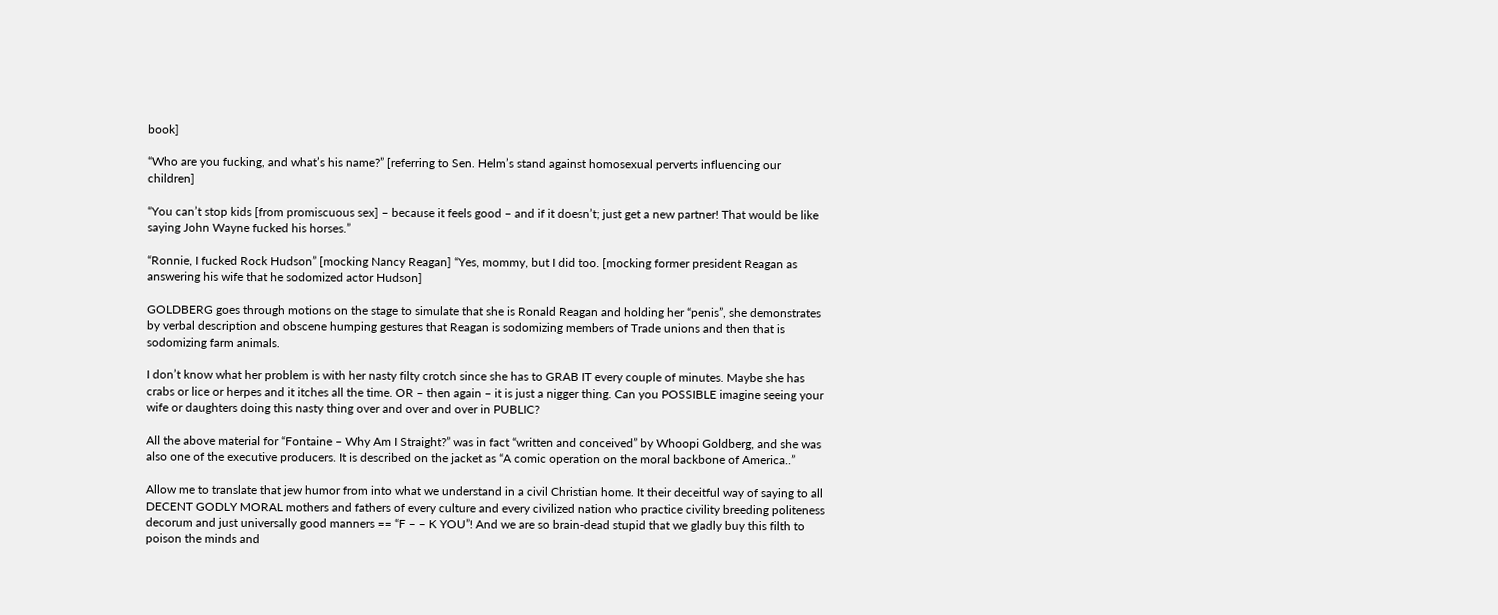book]

“Who are you fucking, and what’s his name?” [referring to Sen. Helm’s stand against homosexual perverts influencing our children]

“You can’t stop kids [from promiscuous sex] – because it feels good – and if it doesn’t; just get a new partner! That would be like saying John Wayne fucked his horses.”

“Ronnie, I fucked Rock Hudson” [mocking Nancy Reagan] “Yes, mommy, but I did too. [mocking former president Reagan as answering his wife that he sodomized actor Hudson]

GOLDBERG goes through motions on the stage to simulate that she is Ronald Reagan and holding her “penis”, she demonstrates by verbal description and obscene humping gestures that Reagan is sodomizing members of Trade unions and then that is sodomizing farm animals.

I don’t know what her problem is with her nasty filty crotch since she has to GRAB IT every couple of minutes. Maybe she has crabs or lice or herpes and it itches all the time. OR – then again – it is just a nigger thing. Can you POSSIBLE imagine seeing your wife or daughters doing this nasty thing over and over and over in PUBLIC?

All the above material for “Fontaine – Why Am I Straight?” was in fact “written and conceived” by Whoopi Goldberg, and she was also one of the executive producers. It is described on the jacket as “A comic operation on the moral backbone of America..”

Allow me to translate that jew humor from into what we understand in a civil Christian home. It their deceitful way of saying to all DECENT GODLY MORAL mothers and fathers of every culture and every civilized nation who practice civility breeding politeness decorum and just universally good manners == “F – – K YOU”! And we are so brain-dead stupid that we gladly buy this filth to poison the minds and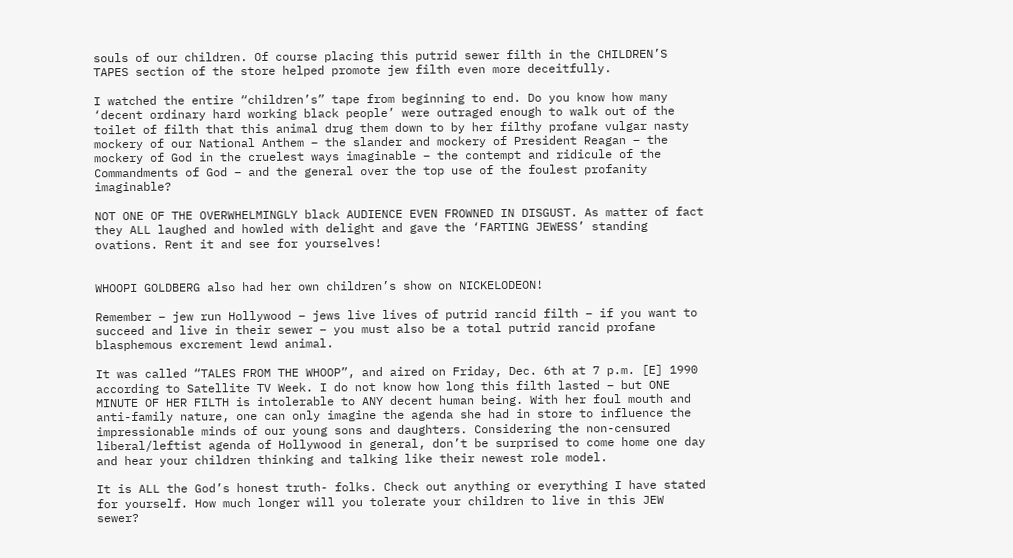souls of our children. Of course placing this putrid sewer filth in the CHILDREN’S TAPES section of the store helped promote jew filth even more deceitfully.

I watched the entire “children’s” tape from beginning to end. Do you know how many ‘decent ordinary hard working black people’ were outraged enough to walk out of the toilet of filth that this animal drug them down to by her filthy profane vulgar nasty mockery of our National Anthem – the slander and mockery of President Reagan – the mockery of God in the cruelest ways imaginable – the contempt and ridicule of the Commandments of God – and the general over the top use of the foulest profanity imaginable?

NOT ONE OF THE OVERWHELMINGLY black AUDIENCE EVEN FROWNED IN DISGUST. As matter of fact they ALL laughed and howled with delight and gave the ‘FARTING JEWESS’ standing ovations. Rent it and see for yourselves!


WHOOPI GOLDBERG also had her own children’s show on NICKELODEON!

Remember – jew run Hollywood – jews live lives of putrid rancid filth – if you want to succeed and live in their sewer – you must also be a total putrid rancid profane blasphemous excrement lewd animal.

It was called “TALES FROM THE WHOOP”, and aired on Friday, Dec. 6th at 7 p.m. [E] 1990 according to Satellite TV Week. I do not know how long this filth lasted – but ONE MINUTE OF HER FILTH is intolerable to ANY decent human being. With her foul mouth and anti-family nature, one can only imagine the agenda she had in store to influence the impressionable minds of our young sons and daughters. Considering the non-censured liberal/leftist agenda of Hollywood in general, don’t be surprised to come home one day and hear your children thinking and talking like their newest role model.

It is ALL the God’s honest truth- folks. Check out anything or everything I have stated for yourself. How much longer will you tolerate your children to live in this JEW sewer?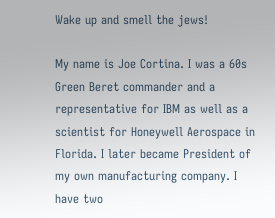Wake up and smell the jews!

My name is Joe Cortina. I was a 60s Green Beret commander and a representative for IBM as well as a scientist for Honeywell Aerospace in Florida. I later became President of my own manufacturing company. I have two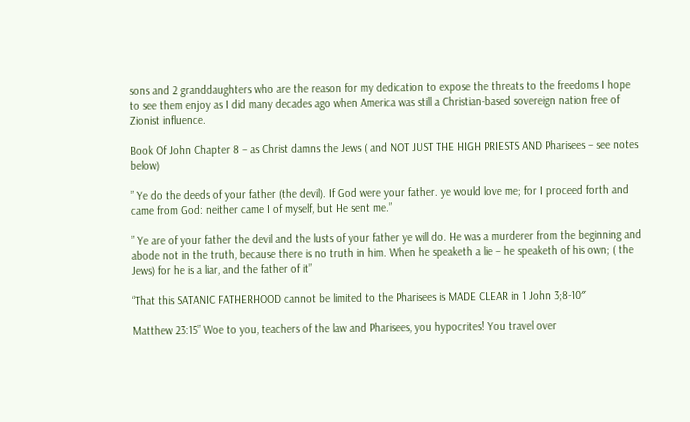sons and 2 granddaughters who are the reason for my dedication to expose the threats to the freedoms I hope to see them enjoy as I did many decades ago when America was still a Christian-based sovereign nation free of Zionist influence.

Book Of John Chapter 8 – as Christ damns the Jews ( and NOT JUST THE HIGH PRIESTS AND Pharisees – see notes below)

” Ye do the deeds of your father (the devil). If God were your father. ye would love me; for I proceed forth and came from God: neither came I of myself, but He sent me.”

” Ye are of your father the devil and the lusts of your father ye will do. He was a murderer from the beginning and abode not in the truth, because there is no truth in him. When he speaketh a lie – he speaketh of his own; ( the Jews) for he is a liar, and the father of it”

“That this SATANIC FATHERHOOD cannot be limited to the Pharisees is MADE CLEAR in 1 John 3;8-10″

Matthew 23:15” Woe to you, teachers of the law and Pharisees, you hypocrites! You travel over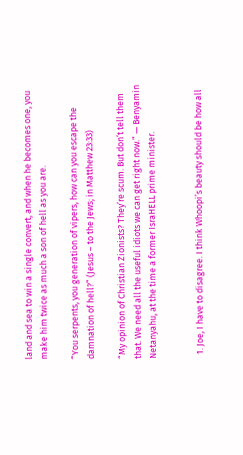land and sea to win a single convert, and when he becomes one, you make him twice as much a son of hell as you are.

“You serpents, you generation of vipers, how can you escape the damnation of hell?” (Jesus – to the Jews; in Matthew 23:33)

“My opinion of Christian Zionists? They’re scum. But don’t tell them that. We need all the useful idiots we can get right now.” — Benyamin Netanyahu, at the time a former IsraHELL prime minister.


  1. Joe, I have to disagree. I think Whoopi’s beauty should be how all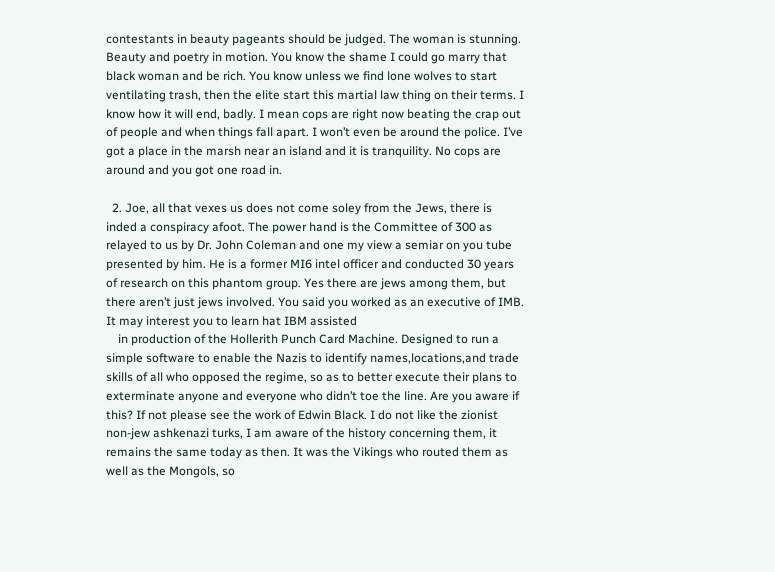contestants in beauty pageants should be judged. The woman is stunning. Beauty and poetry in motion. You know the shame I could go marry that black woman and be rich. You know unless we find lone wolves to start ventilating trash, then the elite start this martial law thing on their terms. I know how it will end, badly. I mean cops are right now beating the crap out of people and when things fall apart. I won’t even be around the police. I’ve got a place in the marsh near an island and it is tranquility. No cops are around and you got one road in.

  2. Joe, all that vexes us does not come soley from the Jews, there is inded a conspiracy afoot. The power hand is the Committee of 300 as relayed to us by Dr. John Coleman and one my view a semiar on you tube presented by him. He is a former MI6 intel officer and conducted 30 years of research on this phantom group. Yes there are jews among them, but there aren’t just jews involved. You said you worked as an executive of IMB. It may interest you to learn hat IBM assisted
    in production of the Hollerith Punch Card Machine. Designed to run a simple software to enable the Nazis to identify names,locations,and trade skills of all who opposed the regime, so as to better execute their plans to exterminate anyone and everyone who didn’t toe the line. Are you aware if this? If not please see the work of Edwin Black. I do not like the zionist non-jew ashkenazi turks, I am aware of the history concerning them, it remains the same today as then. It was the Vikings who routed them as well as the Mongols, so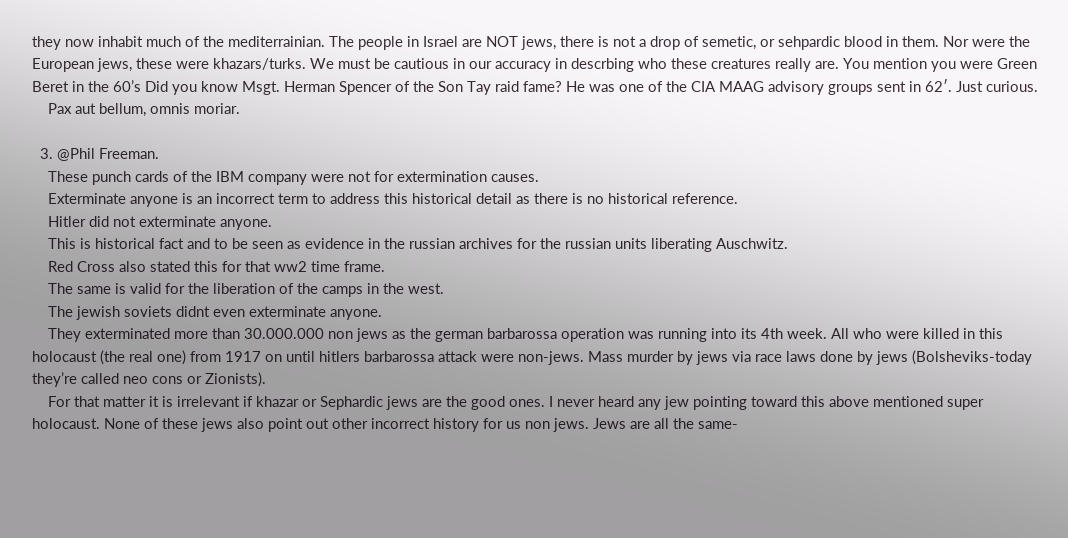they now inhabit much of the mediterrainian. The people in Israel are NOT jews, there is not a drop of semetic, or sehpardic blood in them. Nor were the European jews, these were khazars/turks. We must be cautious in our accuracy in descrbing who these creatures really are. You mention you were Green Beret in the 60’s Did you know Msgt. Herman Spencer of the Son Tay raid fame? He was one of the CIA MAAG advisory groups sent in 62′. Just curious.
    Pax aut bellum, omnis moriar.

  3. @Phil Freeman.
    These punch cards of the IBM company were not for extermination causes.
    Exterminate anyone is an incorrect term to address this historical detail as there is no historical reference.
    Hitler did not exterminate anyone.
    This is historical fact and to be seen as evidence in the russian archives for the russian units liberating Auschwitz.
    Red Cross also stated this for that ww2 time frame.
    The same is valid for the liberation of the camps in the west.
    The jewish soviets didnt even exterminate anyone.
    They exterminated more than 30.000.000 non jews as the german barbarossa operation was running into its 4th week. All who were killed in this holocaust (the real one) from 1917 on until hitlers barbarossa attack were non-jews. Mass murder by jews via race laws done by jews (Bolsheviks-today they’re called neo cons or Zionists).
    For that matter it is irrelevant if khazar or Sephardic jews are the good ones. I never heard any jew pointing toward this above mentioned super holocaust. None of these jews also point out other incorrect history for us non jews. Jews are all the same-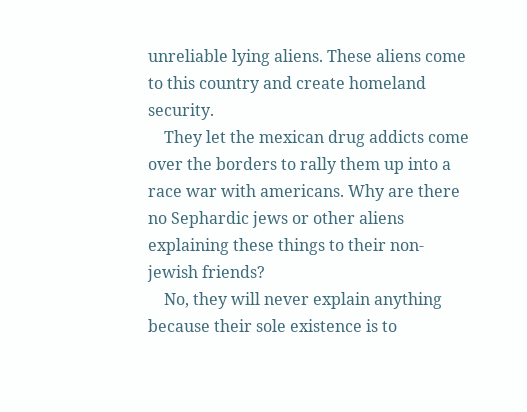unreliable lying aliens. These aliens come to this country and create homeland security.
    They let the mexican drug addicts come over the borders to rally them up into a race war with americans. Why are there no Sephardic jews or other aliens explaining these things to their non-jewish friends?
    No, they will never explain anything because their sole existence is to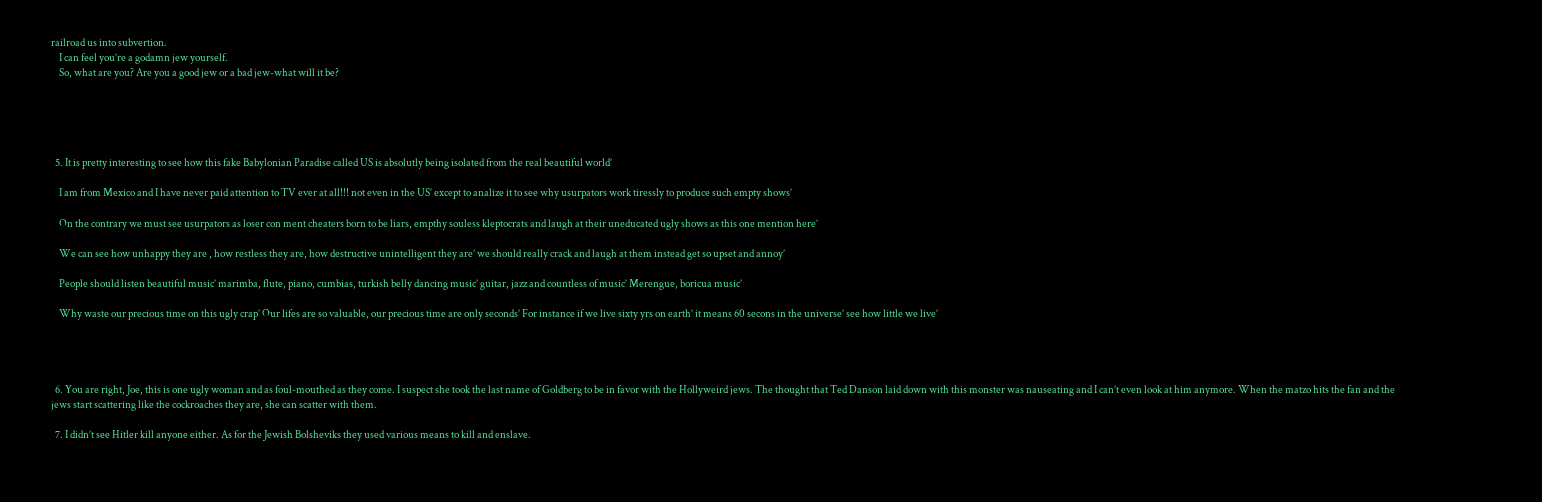railroad us into subvertion.
    I can feel you’re a godamn jew yourself.
    So, what are you? Are you a good jew or a bad jew-what will it be?





  5. It is pretty interesting to see how this fake Babylonian Paradise called US is absolutly being isolated from the real beautiful world’

    I am from Mexico and I have never paid attention to TV ever at all!!! not even in the US’ except to analize it to see why usurpators work tiressly to produce such empty shows’

    On the contrary we must see usurpators as loser con ment cheaters born to be liars, empthy souless kleptocrats and laugh at their uneducated ugly shows as this one mention here’

    We can see how unhappy they are , how restless they are, how destructive unintelligent they are’ we should really crack and laugh at them instead get so upset and annoy’

    People should listen beautiful music’ marimba, flute, piano, cumbias, turkish belly dancing music’ guitar, jazz and countless of music’ Merengue, boricua music’

    Why waste our precious time on this ugly crap’ Our lifes are so valuable, our precious time are only seconds’ For instance if we live sixty yrs on earth’ it means 60 secons in the universe’ see how little we live’




  6. You are right, Joe, this is one ugly woman and as foul-mouthed as they come. I suspect she took the last name of Goldberg to be in favor with the Hollyweird jews. The thought that Ted Danson laid down with this monster was nauseating and I can’t even look at him anymore. When the matzo hits the fan and the jews start scattering like the cockroaches they are, she can scatter with them.

  7. I didn’t see Hitler kill anyone either. As for the Jewish Bolsheviks they used various means to kill and enslave.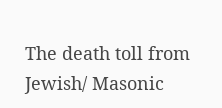The death toll from Jewish/ Masonic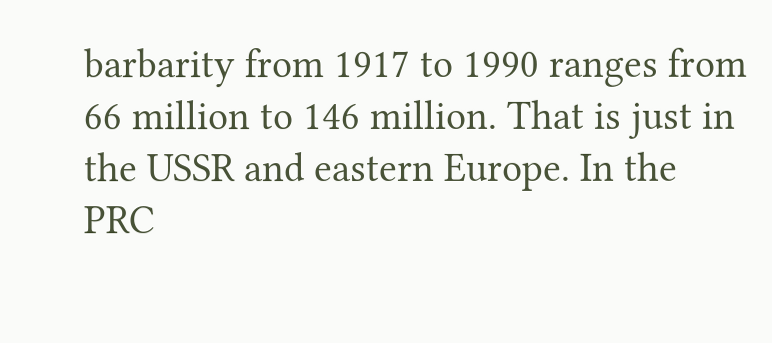barbarity from 1917 to 1990 ranges from 66 million to 146 million. That is just in the USSR and eastern Europe. In the PRC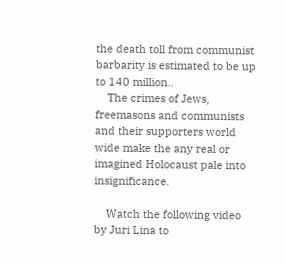the death toll from communist barbarity is estimated to be up to 140 million..
    The crimes of Jews, freemasons and communists and their supporters world wide make the any real or imagined Holocaust pale into insignificance.

    Watch the following video by Juri Lina to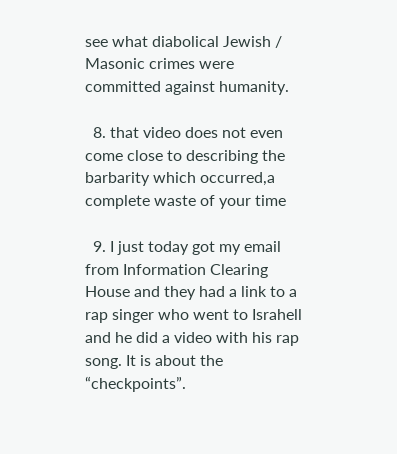see what diabolical Jewish / Masonic crimes were committed against humanity.

  8. that video does not even come close to describing the barbarity which occurred,a complete waste of your time

  9. I just today got my email from Information Clearing House and they had a link to a rap singer who went to Israhell and he did a video with his rap song. It is about the “checkpoints”.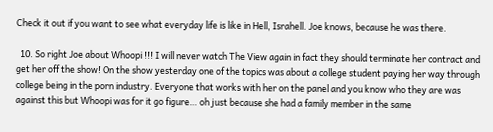Check it out if you want to see what everyday life is like in Hell, Israhell. Joe knows, because he was there.

  10. So right Joe about Whoopi !!! I will never watch The View again in fact they should terminate her contract and get her off the show! On the show yesterday one of the topics was about a college student paying her way through college being in the porn industry. Everyone that works with her on the panel and you know who they are was against this but Whoopi was for it go figure… oh just because she had a family member in the same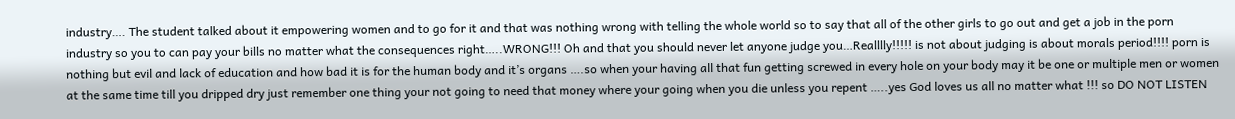industry…. The student talked about it empowering women and to go for it and that was nothing wrong with telling the whole world so to say that all of the other girls to go out and get a job in the porn industry so you to can pay your bills no matter what the consequences right…..WRONG!!! Oh and that you should never let anyone judge you…Realllly!!!!! is not about judging is about morals period!!!! porn is nothing but evil and lack of education and how bad it is for the human body and it’s organs ….so when your having all that fun getting screwed in every hole on your body may it be one or multiple men or women at the same time till you dripped dry just remember one thing your not going to need that money where your going when you die unless you repent …..yes God loves us all no matter what !!! so DO NOT LISTEN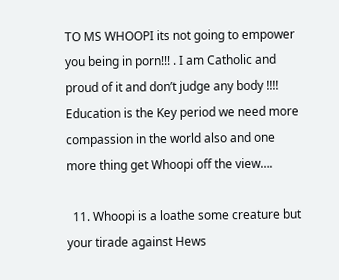TO MS WHOOPI its not going to empower you being in porn!!! . I am Catholic and proud of it and don’t judge any body !!!! Education is the Key period we need more compassion in the world also and one more thing get Whoopi off the view….

  11. Whoopi is a loathe some creature but your tirade against Hews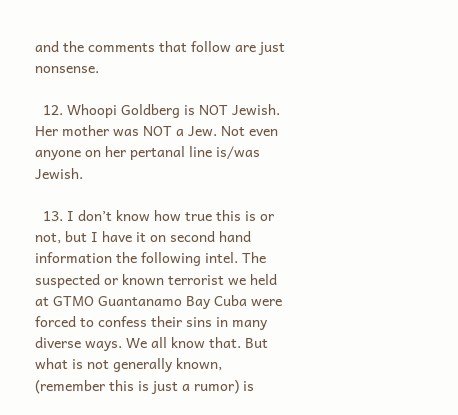and the comments that follow are just nonsense.

  12. Whoopi Goldberg is NOT Jewish. Her mother was NOT a Jew. Not even anyone on her pertanal line is/was Jewish.

  13. I don’t know how true this is or not, but I have it on second hand information the following intel. The suspected or known terrorist we held at GTMO Guantanamo Bay Cuba were forced to confess their sins in many diverse ways. We all know that. But what is not generally known, (remember this is just a rumor) is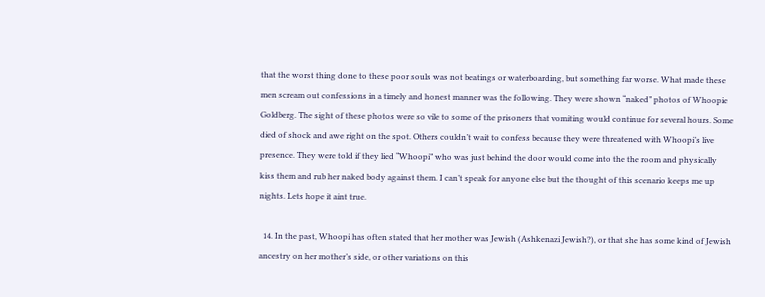that the worst thing done to these poor souls was not beatings or waterboarding, but something far worse. What made these men scream out confessions in a timely and honest manner was the following. They were shown “naked” photos of Whoopie Goldberg. The sight of these photos were so vile to some of the prisoners that vomiting would continue for several hours. Some died of shock and awe right on the spot. Others couldn’t wait to confess because they were threatened with Whoopi’s live presence. They were told if they lied “Whoopi” who was just behind the door would come into the the room and physically kiss them and rub her naked body against them. I can’t speak for anyone else but the thought of this scenario keeps me up nights. Lets hope it aint true.

  14. In the past, Whoopi has often stated that her mother was Jewish (Ashkenazi Jewish?), or that she has some kind of Jewish ancestry on her mother’s side, or other variations on this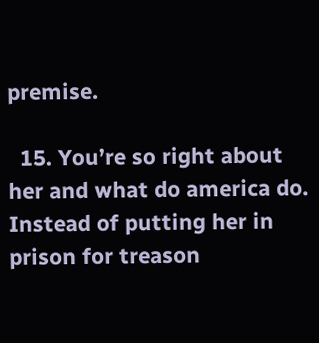premise.

  15. You’re so right about her and what do america do. Instead of putting her in prison for treason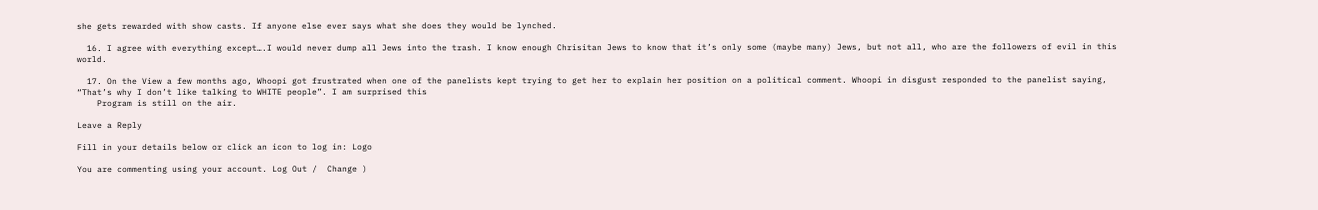she gets rewarded with show casts. If anyone else ever says what she does they would be lynched.

  16. I agree with everything except….I would never dump all Jews into the trash. I know enough Chrisitan Jews to know that it’s only some (maybe many) Jews, but not all, who are the followers of evil in this world.

  17. On the View a few months ago, Whoopi got frustrated when one of the panelists kept trying to get her to explain her position on a political comment. Whoopi in disgust responded to the panelist saying, “That’s why I don’t like talking to WHITE people”. I am surprised this
    Program is still on the air.

Leave a Reply

Fill in your details below or click an icon to log in: Logo

You are commenting using your account. Log Out /  Change )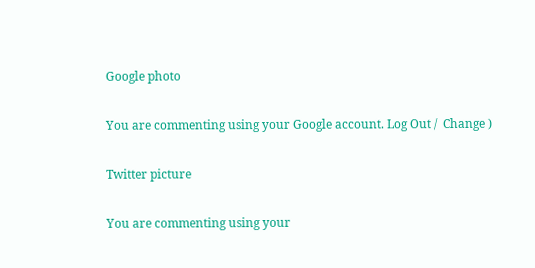Google photo

You are commenting using your Google account. Log Out /  Change )

Twitter picture

You are commenting using your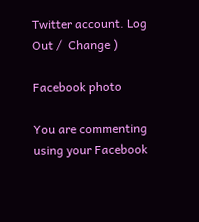Twitter account. Log Out /  Change )

Facebook photo

You are commenting using your Facebook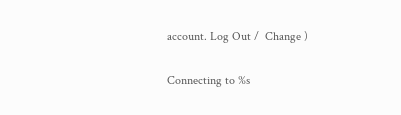account. Log Out /  Change )

Connecting to %s